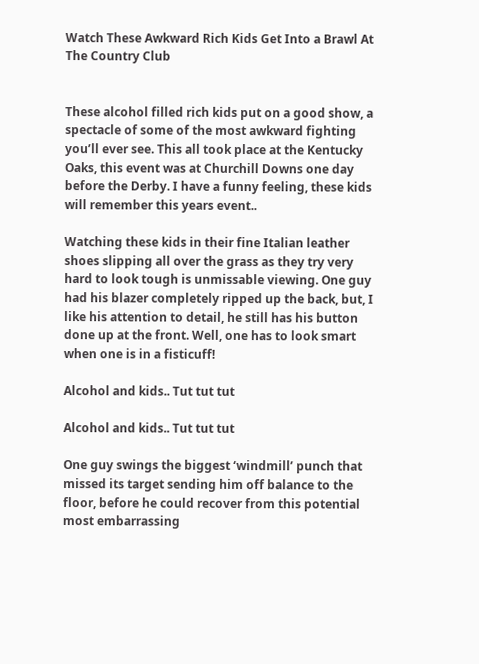Watch These Awkward Rich Kids Get Into a Brawl At The Country Club


These alcohol filled rich kids put on a good show, a spectacle of some of the most awkward fighting you’ll ever see. This all took place at the Kentucky Oaks, this event was at Churchill Downs one day before the Derby. I have a funny feeling, these kids will remember this years event..

Watching these kids in their fine Italian leather shoes slipping all over the grass as they try very hard to look tough is unmissable viewing. One guy had his blazer completely ripped up the back, but, I like his attention to detail, he still has his button done up at the front. Well, one has to look smart when one is in a fisticuff!

Alcohol and kids.. Tut tut tut

Alcohol and kids.. Tut tut tut

One guy swings the biggest ‘windmill’ punch that missed its target sending him off balance to the floor, before he could recover from this potential most embarrassing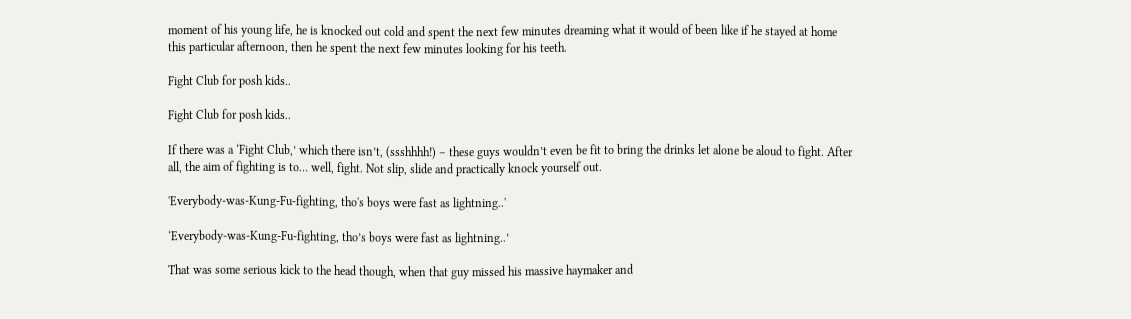moment of his young life, he is knocked out cold and spent the next few minutes dreaming what it would of been like if he stayed at home this particular afternoon, then he spent the next few minutes looking for his teeth.

Fight Club for posh kids..

Fight Club for posh kids..

If there was a ‘Fight Club,’ which there isn’t, (ssshhhh!) – these guys wouldn’t even be fit to bring the drinks let alone be aloud to fight. After all, the aim of fighting is to… well, fight. Not slip, slide and practically knock yourself out.

'Everybody-was-Kung-Fu-fighting, tho's boys were fast as lightning..'

‘Everybody-was-Kung-Fu-fighting, tho’s boys were fast as lightning..’

That was some serious kick to the head though, when that guy missed his massive haymaker and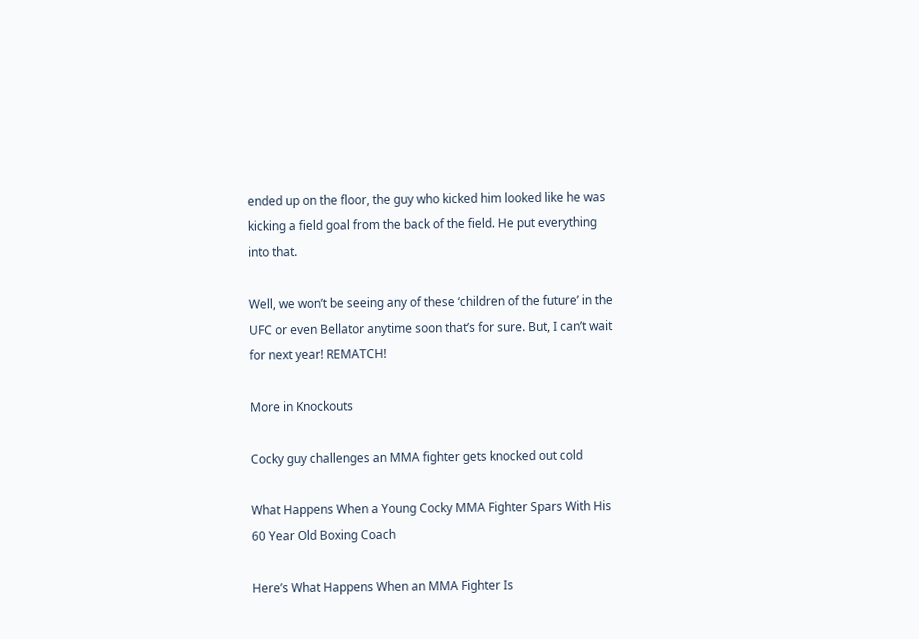ended up on the floor, the guy who kicked him looked like he was kicking a field goal from the back of the field. He put everything into that.

Well, we won’t be seeing any of these ‘children of the future’ in the UFC or even Bellator anytime soon that’s for sure. But, I can’t wait for next year! REMATCH!

More in Knockouts

Cocky guy challenges an MMA fighter gets knocked out cold

What Happens When a Young Cocky MMA Fighter Spars With His 60 Year Old Boxing Coach

Here’s What Happens When an MMA Fighter Is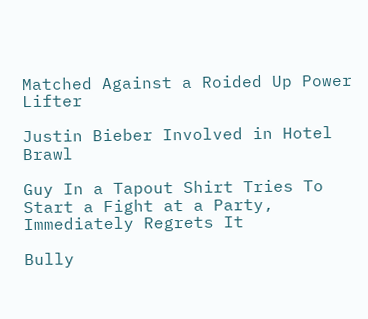Matched Against a Roided Up Power Lifter

Justin Bieber Involved in Hotel Brawl

Guy In a Tapout Shirt Tries To Start a Fight at a Party, Immediately Regrets It

Bully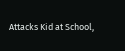Attacks Kid at School,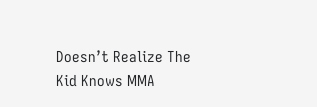Doesn’t Realize The Kid Knows MMA